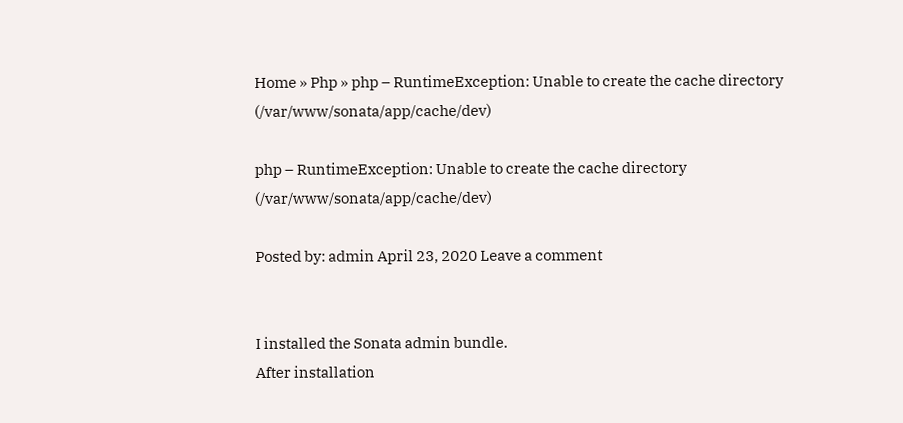Home » Php » php – RuntimeException: Unable to create the cache directory (/var/www/sonata/app/cache/dev)

php – RuntimeException: Unable to create the cache directory (/var/www/sonata/app/cache/dev)

Posted by: admin April 23, 2020 Leave a comment


I installed the Sonata admin bundle.
After installation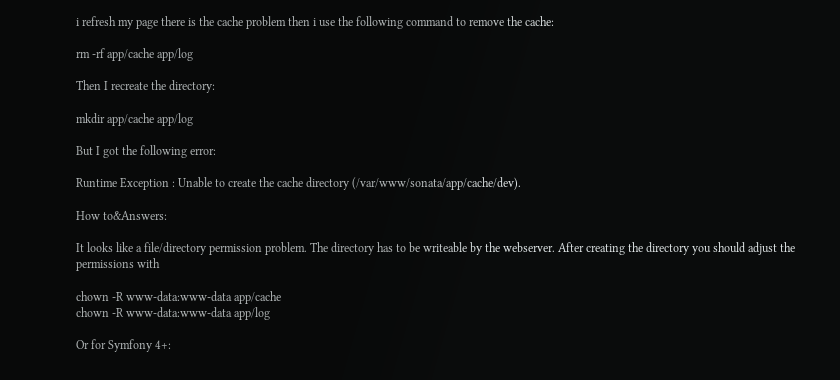i refresh my page there is the cache problem then i use the following command to remove the cache:

rm -rf app/cache app/log

Then I recreate the directory:

mkdir app/cache app/log

But I got the following error:

Runtime Exception : Unable to create the cache directory (/var/www/sonata/app/cache/dev).

How to&Answers:

It looks like a file/directory permission problem. The directory has to be writeable by the webserver. After creating the directory you should adjust the permissions with

chown -R www-data:www-data app/cache
chown -R www-data:www-data app/log

Or for Symfony 4+: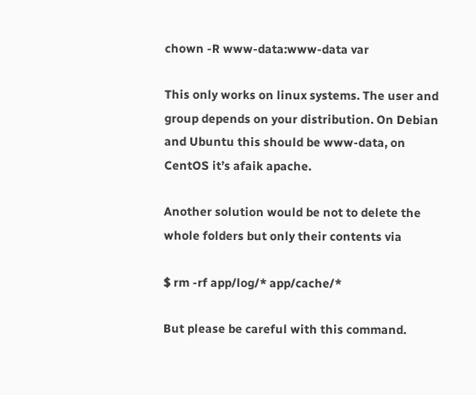chown -R www-data:www-data var

This only works on linux systems. The user and group depends on your distribution. On Debian and Ubuntu this should be www-data, on CentOS it’s afaik apache.

Another solution would be not to delete the whole folders but only their contents via

$ rm -rf app/log/* app/cache/*

But please be careful with this command.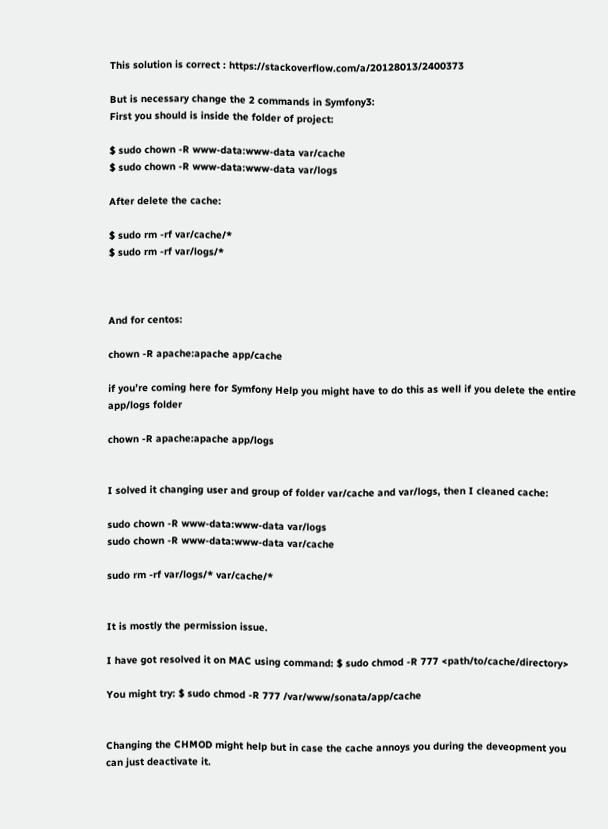This solution is correct : https://stackoverflow.com/a/20128013/2400373

But is necessary change the 2 commands in Symfony3:
First you should is inside the folder of project:

$ sudo chown -R www-data:www-data var/cache
$ sudo chown -R www-data:www-data var/logs

After delete the cache:

$ sudo rm -rf var/cache/*
$ sudo rm -rf var/logs/*



And for centos:

chown -R apache:apache app/cache

if you’re coming here for Symfony Help you might have to do this as well if you delete the entire app/logs folder

chown -R apache:apache app/logs


I solved it changing user and group of folder var/cache and var/logs, then I cleaned cache:

sudo chown -R www-data:www-data var/logs
sudo chown -R www-data:www-data var/cache

sudo rm -rf var/logs/* var/cache/*


It is mostly the permission issue.

I have got resolved it on MAC using command: $ sudo chmod -R 777 <path/to/cache/directory>

You might try: $ sudo chmod -R 777 /var/www/sonata/app/cache


Changing the CHMOD might help but in case the cache annoys you during the deveopment you can just deactivate it.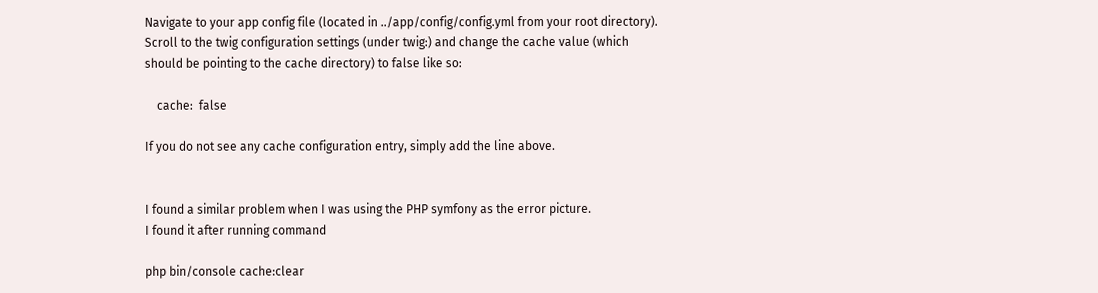Navigate to your app config file (located in ../app/config/config.yml from your root directory). Scroll to the twig configuration settings (under twig:) and change the cache value (which should be pointing to the cache directory) to false like so:

    cache:  false

If you do not see any cache configuration entry, simply add the line above.


I found a similar problem when I was using the PHP symfony as the error picture.
I found it after running command

php bin/console cache:clear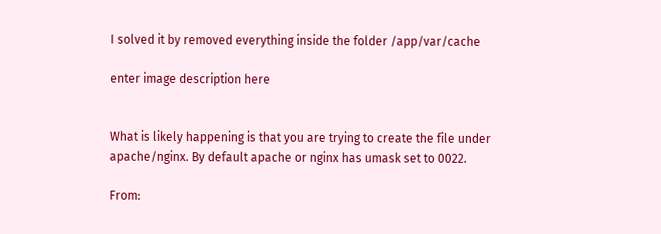I solved it by removed everything inside the folder /app/var/cache

enter image description here


What is likely happening is that you are trying to create the file under apache/nginx. By default apache or nginx has umask set to 0022.

From: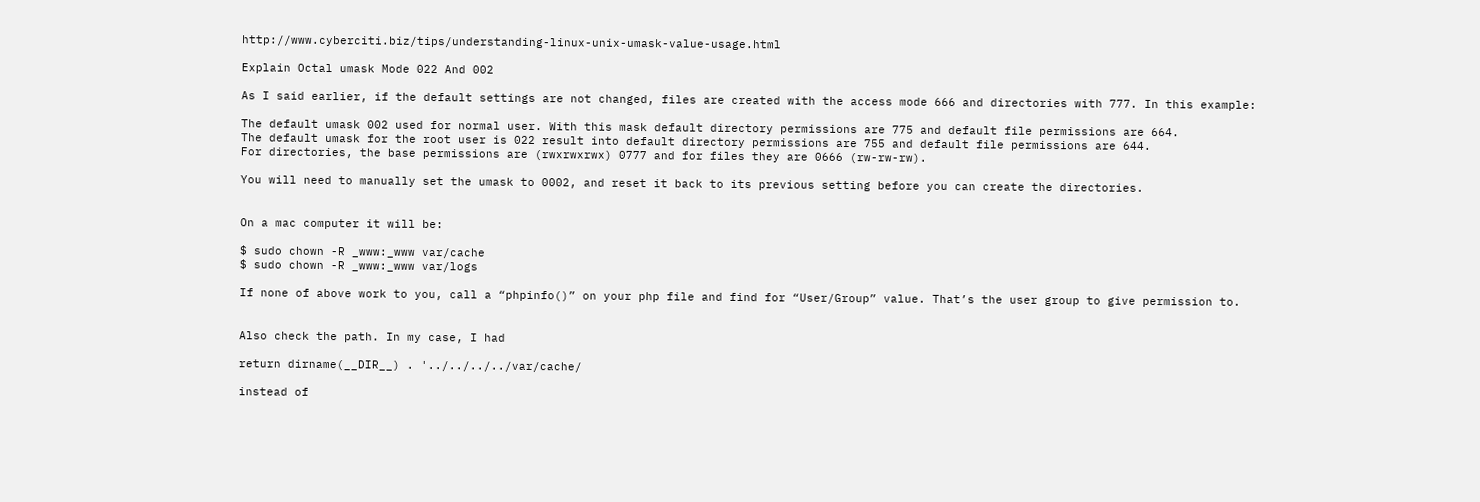http://www.cyberciti.biz/tips/understanding-linux-unix-umask-value-usage.html

Explain Octal umask Mode 022 And 002

As I said earlier, if the default settings are not changed, files are created with the access mode 666 and directories with 777. In this example:

The default umask 002 used for normal user. With this mask default directory permissions are 775 and default file permissions are 664.
The default umask for the root user is 022 result into default directory permissions are 755 and default file permissions are 644.
For directories, the base permissions are (rwxrwxrwx) 0777 and for files they are 0666 (rw-rw-rw).

You will need to manually set the umask to 0002, and reset it back to its previous setting before you can create the directories.


On a mac computer it will be:

$ sudo chown -R _www:_www var/cache
$ sudo chown -R _www:_www var/logs

If none of above work to you, call a “phpinfo()” on your php file and find for “User/Group” value. That’s the user group to give permission to.


Also check the path. In my case, I had

return dirname(__DIR__) . '../../../../var/cache/

instead of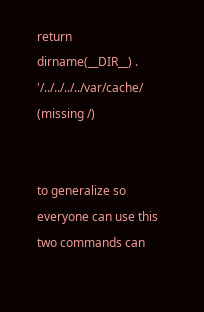return dirname(__DIR__) . '/../../../../var/cache/ (missing /)


to generalize so everyone can use this two commands can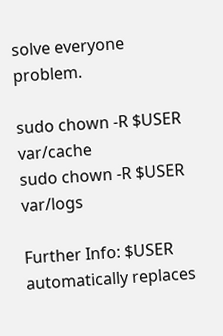solve everyone problem.

sudo chown -R $USER var/cache
sudo chown -R $USER var/logs

Further Info: $USER automatically replaces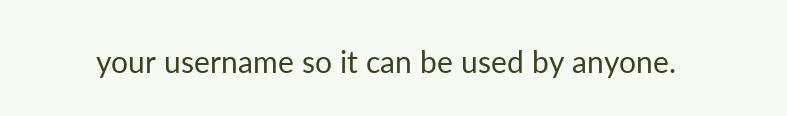your username so it can be used by anyone.